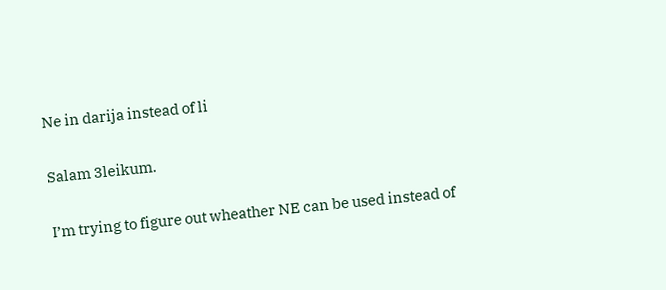Ne in darija instead of li

Salam 3leikum.

I’m trying to figure out wheather NE can be used instead of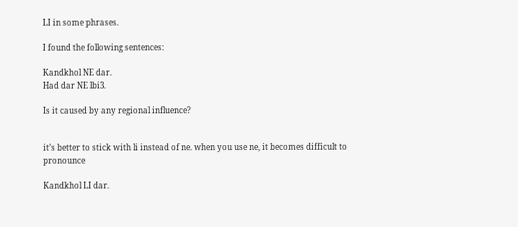LI in some phrases.

I found the following sentences:

Kandkhol NE dar.
Had dar NE lbi3.

Is it caused by any regional influence?


it’s better to stick with li instead of ne. when you use ne, it becomes difficult to pronounce

Kandkhol LI dar.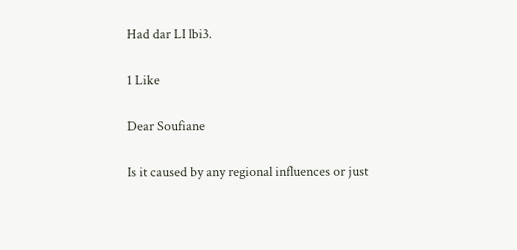Had dar LI lbi3.

1 Like

Dear Soufiane

Is it caused by any regional influences or just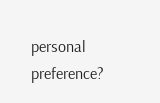personal preference?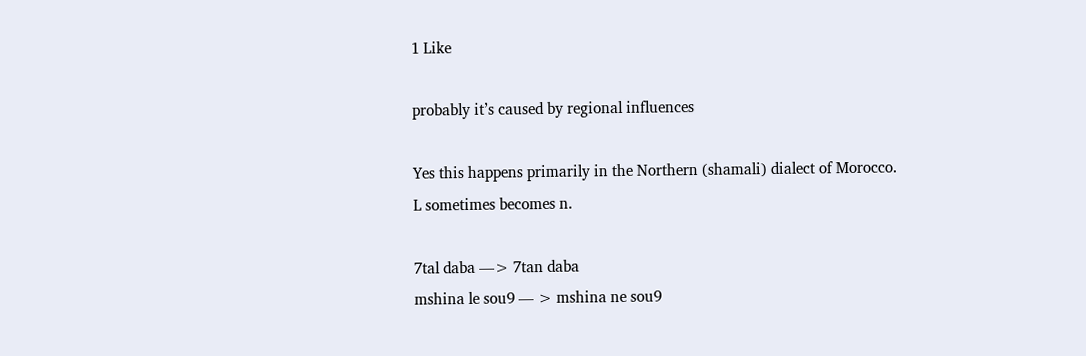1 Like

probably it’s caused by regional influences

Yes this happens primarily in the Northern (shamali) dialect of Morocco.
L sometimes becomes n.

7tal daba —> 7tan daba
mshina le sou9 — > mshina ne sou9